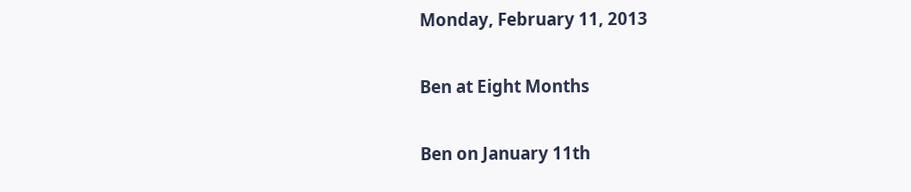Monday, February 11, 2013

Ben at Eight Months

Ben on January 11th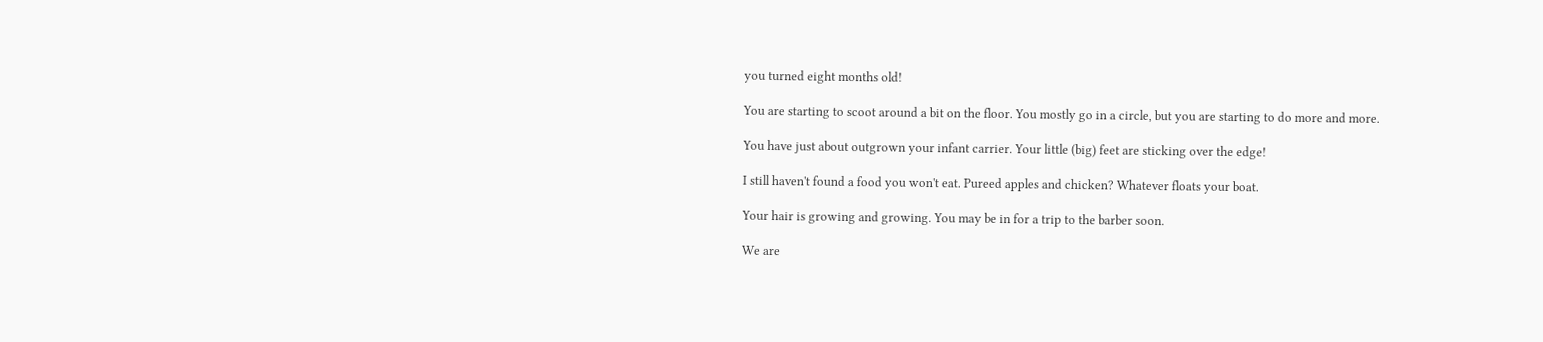you turned eight months old!

You are starting to scoot around a bit on the floor. You mostly go in a circle, but you are starting to do more and more.

You have just about outgrown your infant carrier. Your little (big) feet are sticking over the edge!

I still haven't found a food you won't eat. Pureed apples and chicken? Whatever floats your boat.

Your hair is growing and growing. You may be in for a trip to the barber soon.

We are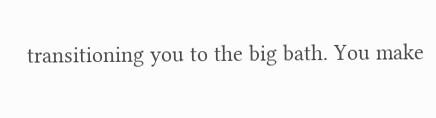transitioning you to the big bath. You make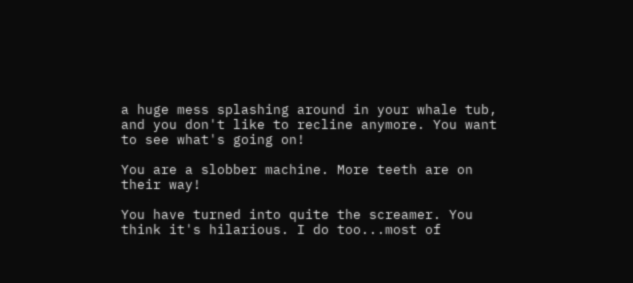a huge mess splashing around in your whale tub, and you don't like to recline anymore. You want to see what's going on!

You are a slobber machine. More teeth are on their way!

You have turned into quite the screamer. You think it's hilarious. I do too...most of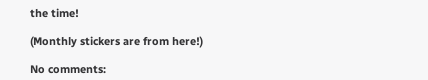the time!

(Monthly stickers are from here!)

No comments: